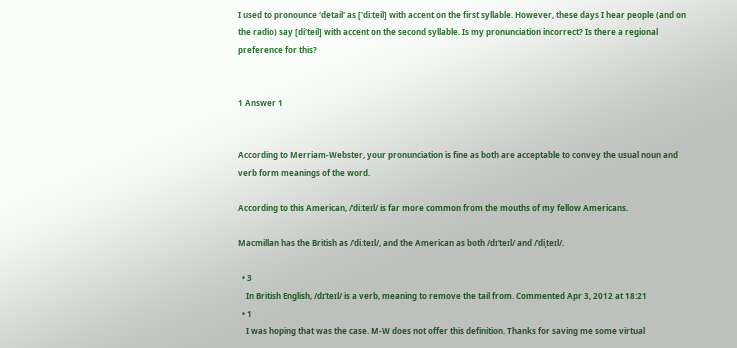I used to pronounce 'detail' as ['di:teil] with accent on the first syllable. However, these days I hear people (and on the radio) say [di'teil] with accent on the second syllable. Is my pronunciation incorrect? Is there a regional preference for this?


1 Answer 1


According to Merriam-Webster, your pronunciation is fine as both are acceptable to convey the usual noun and verb form meanings of the word.

According to this American, /ˈdiːteɪl/ is far more common from the mouths of my fellow Americans.

Macmillan has the British as /ˈdiːteɪl/, and the American as both /dɪˈteɪl/ and /ˈdiˌteɪl/.

  • 3
    In British English, /dɪˈteɪl/ is a verb, meaning to remove the tail from. Commented Apr 3, 2012 at 18:21
  • 1
    I was hoping that was the case. M-W does not offer this definition. Thanks for saving me some virtual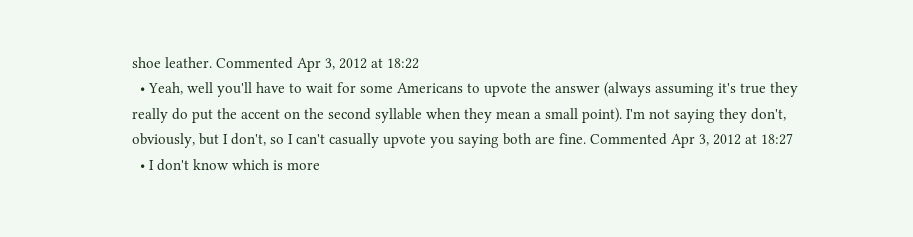shoe leather. Commented Apr 3, 2012 at 18:22
  • Yeah, well you'll have to wait for some Americans to upvote the answer (always assuming it's true they really do put the accent on the second syllable when they mean a small point). I'm not saying they don't, obviously, but I don't, so I can't casually upvote you saying both are fine. Commented Apr 3, 2012 at 18:27
  • I don't know which is more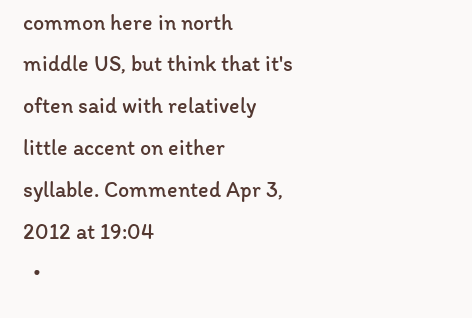common here in north middle US, but think that it's often said with relatively little accent on either syllable. Commented Apr 3, 2012 at 19:04
  •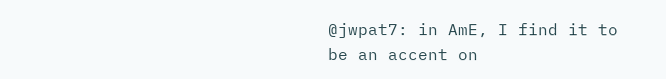@jwpat7: in AmE, I find it to be an accent on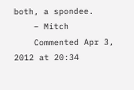both, a spondee.
    – Mitch
    Commented Apr 3, 2012 at 20:34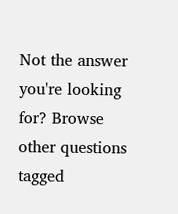Not the answer you're looking for? Browse other questions tagged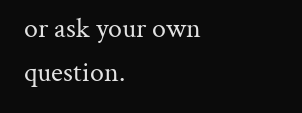or ask your own question.